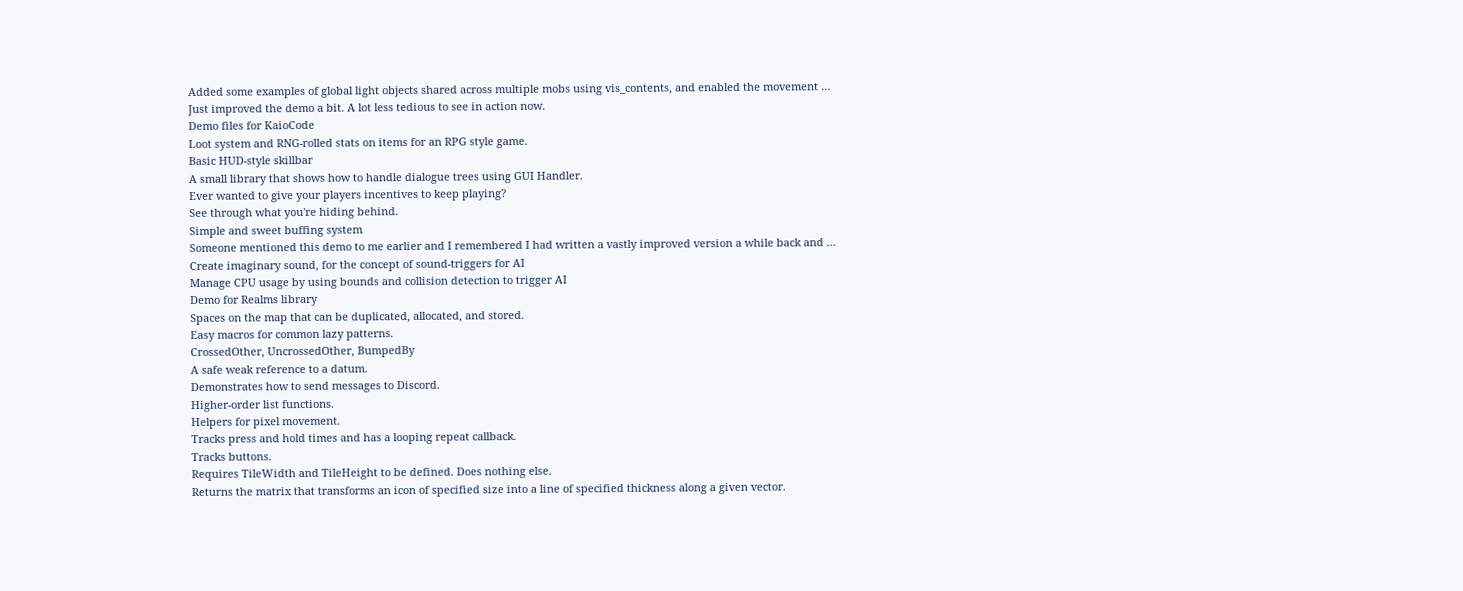Added some examples of global light objects shared across multiple mobs using vis_contents, and enabled the movement …
Just improved the demo a bit. A lot less tedious to see in action now.
Demo files for KaioCode
Loot system and RNG-rolled stats on items for an RPG style game.
Basic HUD-style skillbar
A small library that shows how to handle dialogue trees using GUI Handler.
Ever wanted to give your players incentives to keep playing?
See through what you're hiding behind.
Simple and sweet buffing system
Someone mentioned this demo to me earlier and I remembered I had written a vastly improved version a while back and …
Create imaginary sound, for the concept of sound-triggers for AI
Manage CPU usage by using bounds and collision detection to trigger AI
Demo for Realms library
Spaces on the map that can be duplicated, allocated, and stored.
Easy macros for common lazy patterns.
CrossedOther, UncrossedOther, BumpedBy
A safe weak reference to a datum.
Demonstrates how to send messages to Discord.
Higher-order list functions.
Helpers for pixel movement.
Tracks press and hold times and has a looping repeat callback.
Tracks buttons.
Requires TileWidth and TileHeight to be defined. Does nothing else.
Returns the matrix that transforms an icon of specified size into a line of specified thickness along a given vector.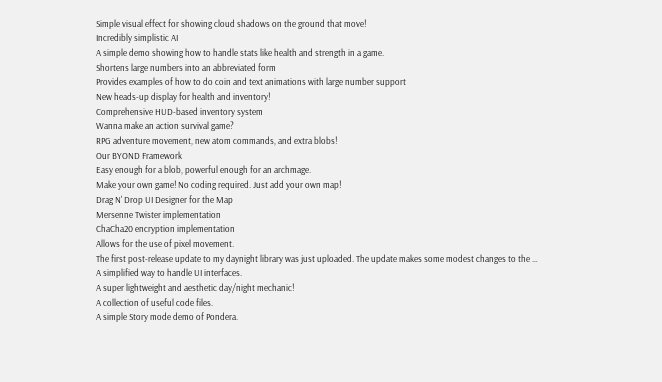Simple visual effect for showing cloud shadows on the ground that move!
Incredibly simplistic AI
A simple demo showing how to handle stats like health and strength in a game.
Shortens large numbers into an abbreviated form
Provides examples of how to do coin and text animations with large number support
New heads-up display for health and inventory!
Comprehensive HUD-based inventory system
Wanna make an action survival game?
RPG adventure movement, new atom commands, and extra blobs!
Our BYOND Framework
Easy enough for a blob, powerful enough for an archmage.
Make your own game! No coding required. Just add your own map!
Drag N' Drop UI Designer for the Map
Mersenne Twister implementation
ChaCha20 encryption implementation
Allows for the use of pixel movement.
The first post-release update to my daynight library was just uploaded. The update makes some modest changes to the …
A simplified way to handle UI interfaces.
A super lightweight and aesthetic day/night mechanic!
A collection of useful code files.
A simple Story mode demo of Pondera.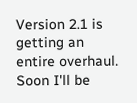Version 2.1 is getting an entire overhaul. Soon I'll be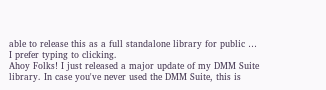able to release this as a full standalone library for public …
I prefer typing to clicking.
Ahoy Folks! I just released a major update of my DMM Suite library. In case you've never used the DMM Suite, this is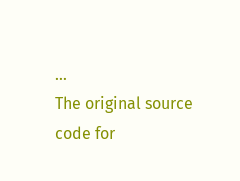…
The original source code for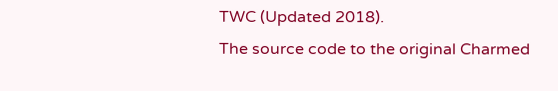TWC (Updated 2018).
The source code to the original Charmed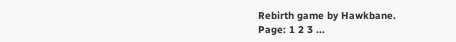Rebirth game by Hawkbane.
Page: 1 2 3 ...